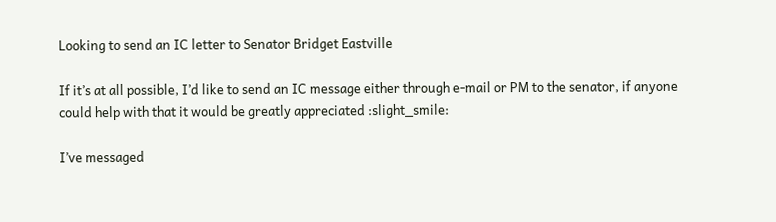Looking to send an IC letter to Senator Bridget Eastville

If it’s at all possible, I’d like to send an IC message either through e-mail or PM to the senator, if anyone could help with that it would be greatly appreciated :slight_smile:

I’ve messaged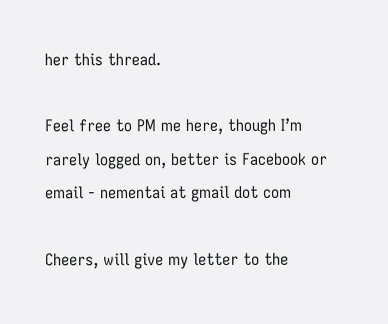her this thread.

Feel free to PM me here, though I’m rarely logged on, better is Facebook or email - nementai at gmail dot com

Cheers, will give my letter to the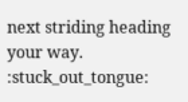next striding heading your way. :stuck_out_tongue: